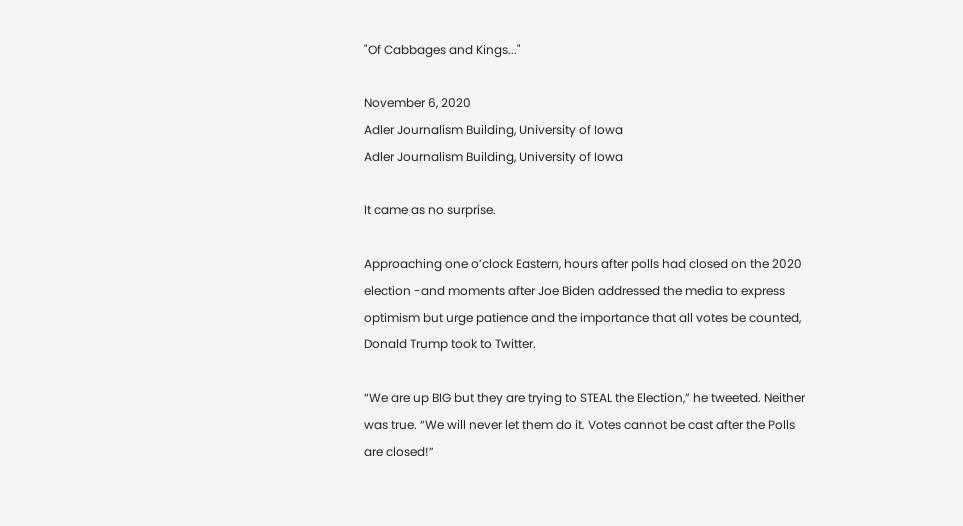"Of Cabbages and Kings..."

November 6, 2020
Adler Journalism Building, University of Iowa
Adler Journalism Building, University of Iowa

It came as no surprise.

Approaching one o’clock Eastern, hours after polls had closed on the 2020 election -and moments after Joe Biden addressed the media to express optimism but urge patience and the importance that all votes be counted, Donald Trump took to Twitter.

“We are up BIG but they are trying to STEAL the Election,” he tweeted. Neither was true. “We will never let them do it. Votes cannot be cast after the Polls are closed!”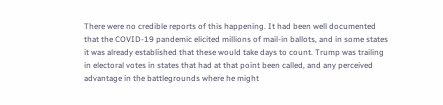There were no credible reports of this happening. It had been well documented that the COVID-19 pandemic elicited millions of mail-in ballots, and in some states it was already established that these would take days to count. Trump was trailing in electoral votes in states that had at that point been called, and any perceived advantage in the battlegrounds where he might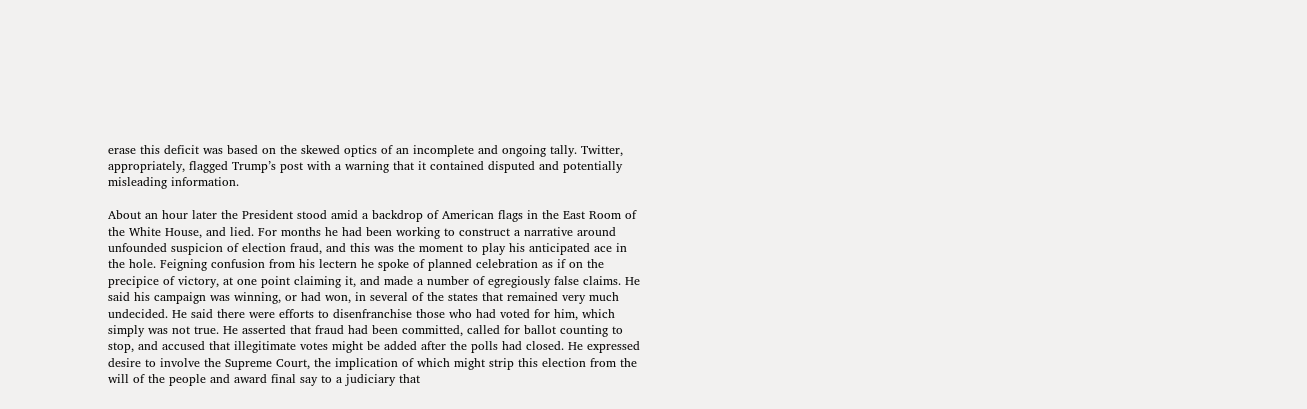erase this deficit was based on the skewed optics of an incomplete and ongoing tally. Twitter, appropriately, flagged Trump’s post with a warning that it contained disputed and potentially misleading information.

About an hour later the President stood amid a backdrop of American flags in the East Room of the White House, and lied. For months he had been working to construct a narrative around unfounded suspicion of election fraud, and this was the moment to play his anticipated ace in the hole. Feigning confusion from his lectern he spoke of planned celebration as if on the precipice of victory, at one point claiming it, and made a number of egregiously false claims. He said his campaign was winning, or had won, in several of the states that remained very much undecided. He said there were efforts to disenfranchise those who had voted for him, which simply was not true. He asserted that fraud had been committed, called for ballot counting to stop, and accused that illegitimate votes might be added after the polls had closed. He expressed desire to involve the Supreme Court, the implication of which might strip this election from the will of the people and award final say to a judiciary that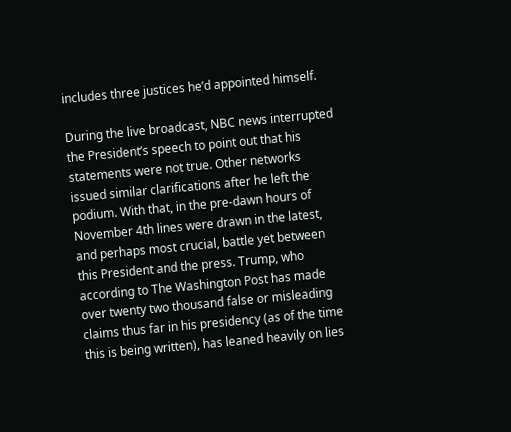includes three justices he’d appointed himself.

During the live broadcast, NBC news interrupted the President’s speech to point out that his statements were not true. Other networks issued similar clarifications after he left the podium. With that, in the pre-dawn hours of November 4th lines were drawn in the latest, and perhaps most crucial, battle yet between this President and the press. Trump, who according to The Washington Post has made over twenty two thousand false or misleading claims thus far in his presidency (as of the time this is being written), has leaned heavily on lies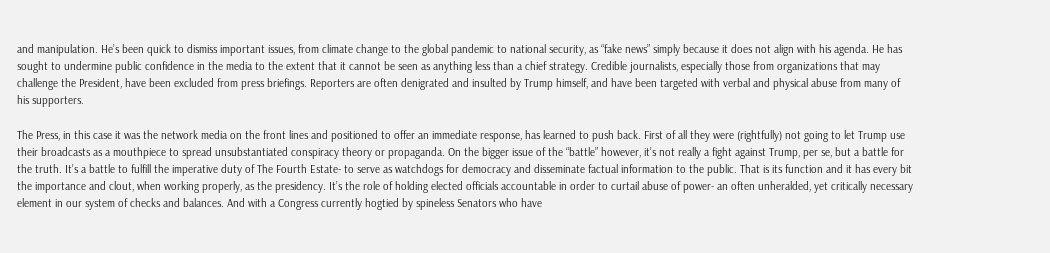and manipulation. He’s been quick to dismiss important issues, from climate change to the global pandemic to national security, as “fake news” simply because it does not align with his agenda. He has sought to undermine public confidence in the media to the extent that it cannot be seen as anything less than a chief strategy. Credible journalists, especially those from organizations that may challenge the President, have been excluded from press briefings. Reporters are often denigrated and insulted by Trump himself, and have been targeted with verbal and physical abuse from many of his supporters.

The Press, in this case it was the network media on the front lines and positioned to offer an immediate response, has learned to push back. First of all they were (rightfully) not going to let Trump use their broadcasts as a mouthpiece to spread unsubstantiated conspiracy theory or propaganda. On the bigger issue of the “battle” however, it’s not really a fight against Trump, per se, but a battle for the truth. It’s a battle to fulfill the imperative duty of The Fourth Estate- to serve as watchdogs for democracy and disseminate factual information to the public. That is its function and it has every bit the importance and clout, when working properly, as the presidency. It’s the role of holding elected officials accountable in order to curtail abuse of power- an often unheralded, yet critically necessary element in our system of checks and balances. And with a Congress currently hogtied by spineless Senators who have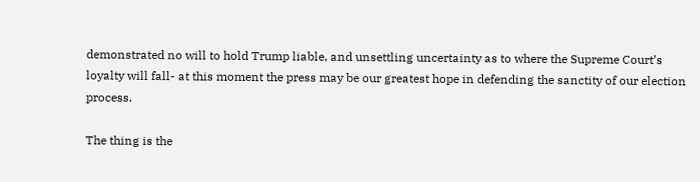demonstrated no will to hold Trump liable, and unsettling uncertainty as to where the Supreme Court’s loyalty will fall- at this moment the press may be our greatest hope in defending the sanctity of our election process.

The thing is the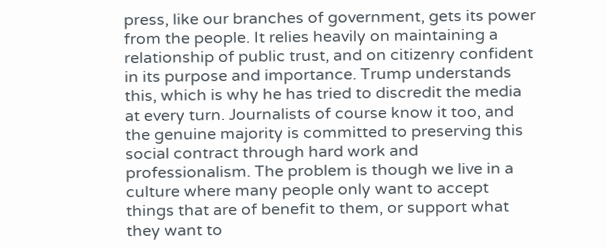press, like our branches of government, gets its power from the people. It relies heavily on maintaining a relationship of public trust, and on citizenry confident in its purpose and importance. Trump understands this, which is why he has tried to discredit the media at every turn. Journalists of course know it too, and the genuine majority is committed to preserving this social contract through hard work and professionalism. The problem is though we live in a culture where many people only want to accept things that are of benefit to them, or support what they want to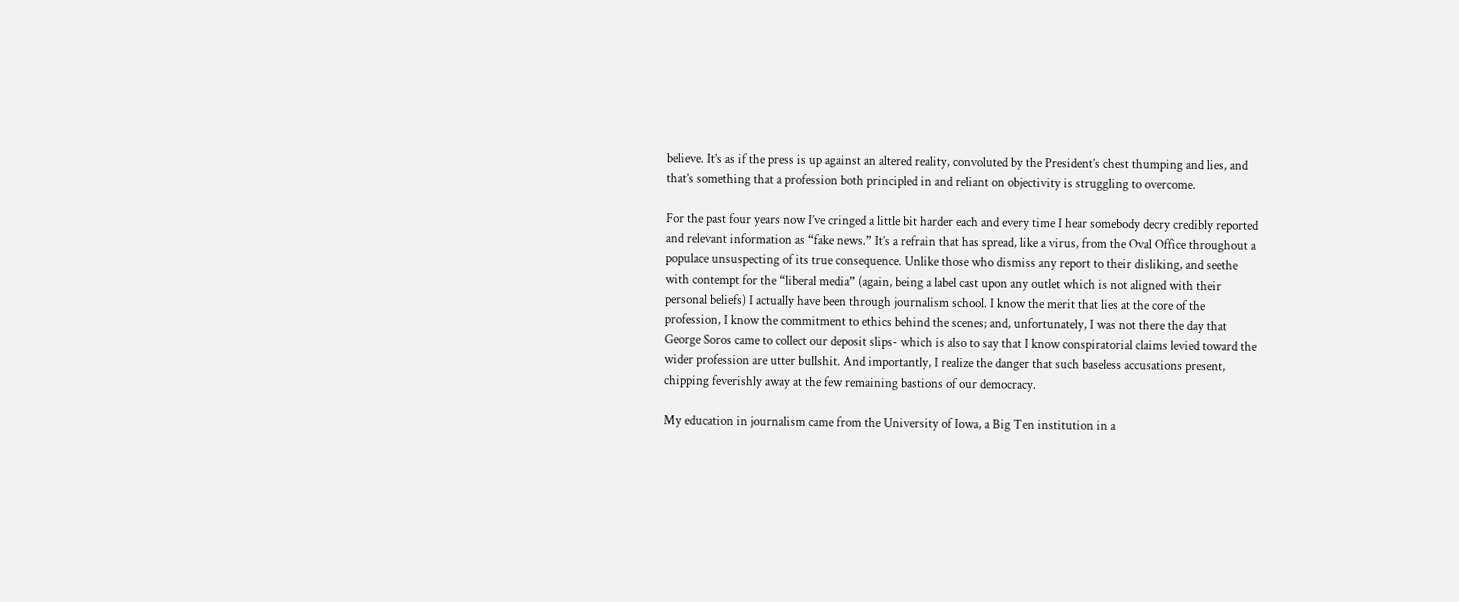believe. It’s as if the press is up against an altered reality, convoluted by the President’s chest thumping and lies, and that’s something that a profession both principled in and reliant on objectivity is struggling to overcome.

For the past four years now I’ve cringed a little bit harder each and every time I hear somebody decry credibly reported and relevant information as “fake news.” It’s a refrain that has spread, like a virus, from the Oval Office throughout a populace unsuspecting of its true consequence. Unlike those who dismiss any report to their disliking, and seethe with contempt for the “liberal media” (again, being a label cast upon any outlet which is not aligned with their personal beliefs) I actually have been through journalism school. I know the merit that lies at the core of the profession, I know the commitment to ethics behind the scenes; and, unfortunately, I was not there the day that George Soros came to collect our deposit slips- which is also to say that I know conspiratorial claims levied toward the wider profession are utter bullshit. And importantly, I realize the danger that such baseless accusations present, chipping feverishly away at the few remaining bastions of our democracy.

My education in journalism came from the University of Iowa, a Big Ten institution in a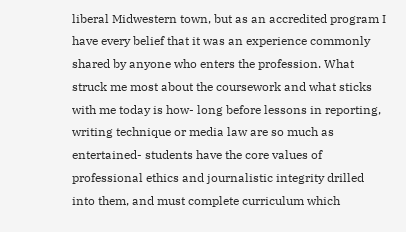liberal Midwestern town, but as an accredited program I have every belief that it was an experience commonly shared by anyone who enters the profession. What struck me most about the coursework and what sticks with me today is how- long before lessons in reporting, writing technique or media law are so much as entertained- students have the core values of professional ethics and journalistic integrity drilled into them, and must complete curriculum which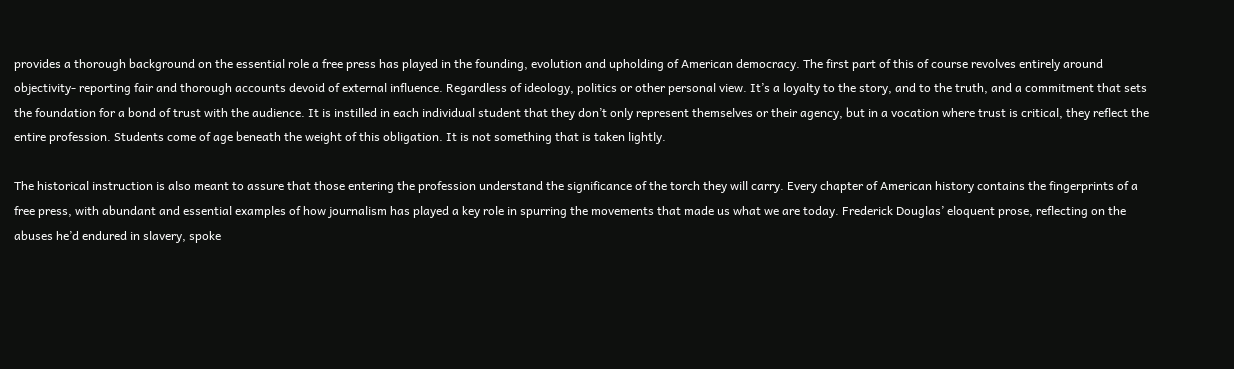provides a thorough background on the essential role a free press has played in the founding, evolution and upholding of American democracy. The first part of this of course revolves entirely around objectivity- reporting fair and thorough accounts devoid of external influence. Regardless of ideology, politics or other personal view. It’s a loyalty to the story, and to the truth, and a commitment that sets the foundation for a bond of trust with the audience. It is instilled in each individual student that they don’t only represent themselves or their agency, but in a vocation where trust is critical, they reflect the entire profession. Students come of age beneath the weight of this obligation. It is not something that is taken lightly.

The historical instruction is also meant to assure that those entering the profession understand the significance of the torch they will carry. Every chapter of American history contains the fingerprints of a free press, with abundant and essential examples of how journalism has played a key role in spurring the movements that made us what we are today. Frederick Douglas’ eloquent prose, reflecting on the abuses he’d endured in slavery, spoke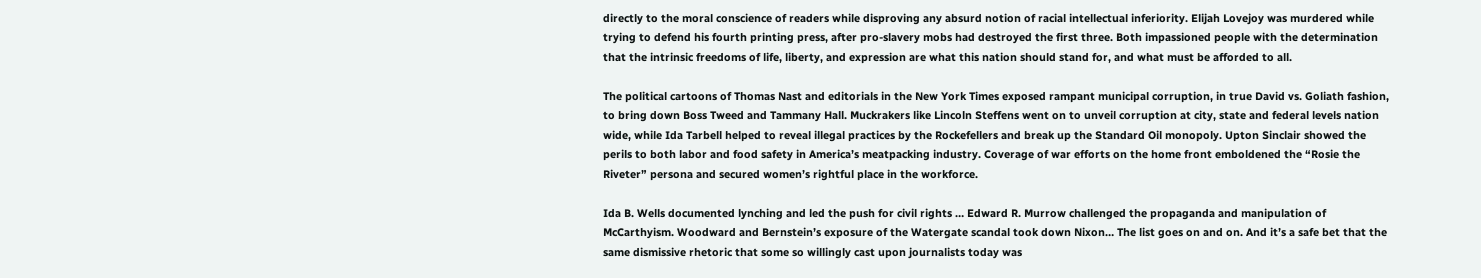directly to the moral conscience of readers while disproving any absurd notion of racial intellectual inferiority. Elijah Lovejoy was murdered while trying to defend his fourth printing press, after pro-slavery mobs had destroyed the first three. Both impassioned people with the determination that the intrinsic freedoms of life, liberty, and expression are what this nation should stand for, and what must be afforded to all.

The political cartoons of Thomas Nast and editorials in the New York Times exposed rampant municipal corruption, in true David vs. Goliath fashion, to bring down Boss Tweed and Tammany Hall. Muckrakers like Lincoln Steffens went on to unveil corruption at city, state and federal levels nation wide, while Ida Tarbell helped to reveal illegal practices by the Rockefellers and break up the Standard Oil monopoly. Upton Sinclair showed the perils to both labor and food safety in America’s meatpacking industry. Coverage of war efforts on the home front emboldened the “Rosie the Riveter” persona and secured women’s rightful place in the workforce.

Ida B. Wells documented lynching and led the push for civil rights … Edward R. Murrow challenged the propaganda and manipulation of McCarthyism. Woodward and Bernstein’s exposure of the Watergate scandal took down Nixon… The list goes on and on. And it’s a safe bet that the same dismissive rhetoric that some so willingly cast upon journalists today was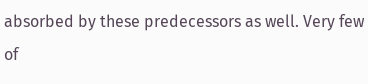absorbed by these predecessors as well. Very few of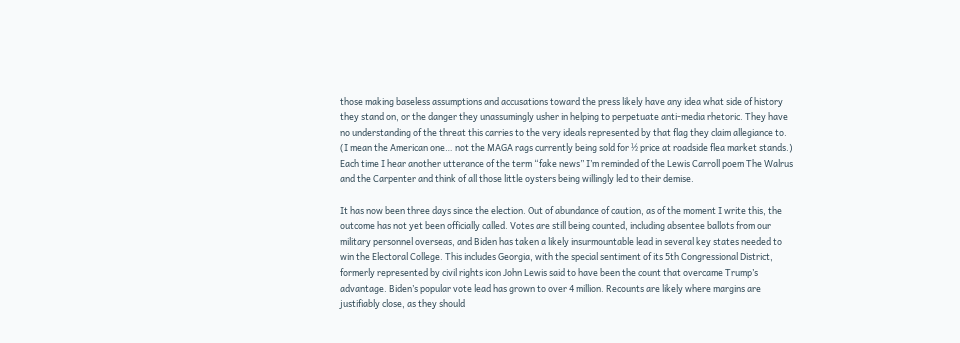those making baseless assumptions and accusations toward the press likely have any idea what side of history they stand on, or the danger they unassumingly usher in helping to perpetuate anti-media rhetoric. They have no understanding of the threat this carries to the very ideals represented by that flag they claim allegiance to. (I mean the American one… not the MAGA rags currently being sold for ½ price at roadside flea market stands.) Each time I hear another utterance of the term “fake news” I’m reminded of the Lewis Carroll poem The Walrus and the Carpenter and think of all those little oysters being willingly led to their demise.

It has now been three days since the election. Out of abundance of caution, as of the moment I write this, the outcome has not yet been officially called. Votes are still being counted, including absentee ballots from our military personnel overseas, and Biden has taken a likely insurmountable lead in several key states needed to win the Electoral College. This includes Georgia, with the special sentiment of its 5th Congressional District, formerly represented by civil rights icon John Lewis said to have been the count that overcame Trump’s advantage. Biden’s popular vote lead has grown to over 4 million. Recounts are likely where margins are justifiably close, as they should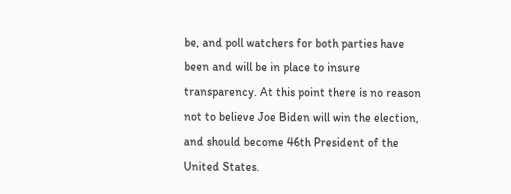be, and poll watchers for both parties have been and will be in place to insure transparency. At this point there is no reason not to believe Joe Biden will win the election, and should become 46th President of the United States.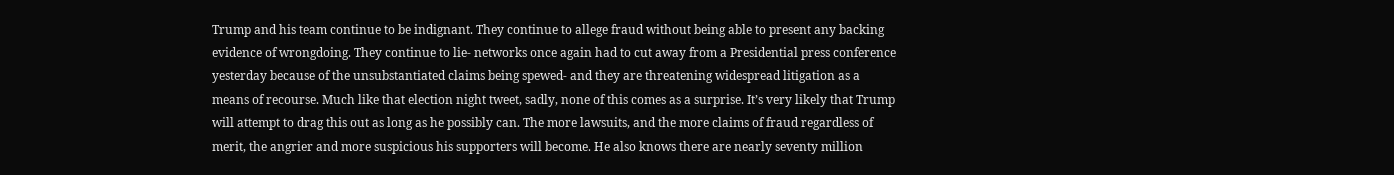Trump and his team continue to be indignant. They continue to allege fraud without being able to present any backing evidence of wrongdoing. They continue to lie- networks once again had to cut away from a Presidential press conference yesterday because of the unsubstantiated claims being spewed- and they are threatening widespread litigation as a means of recourse. Much like that election night tweet, sadly, none of this comes as a surprise. It’s very likely that Trump will attempt to drag this out as long as he possibly can. The more lawsuits, and the more claims of fraud regardless of merit, the angrier and more suspicious his supporters will become. He also knows there are nearly seventy million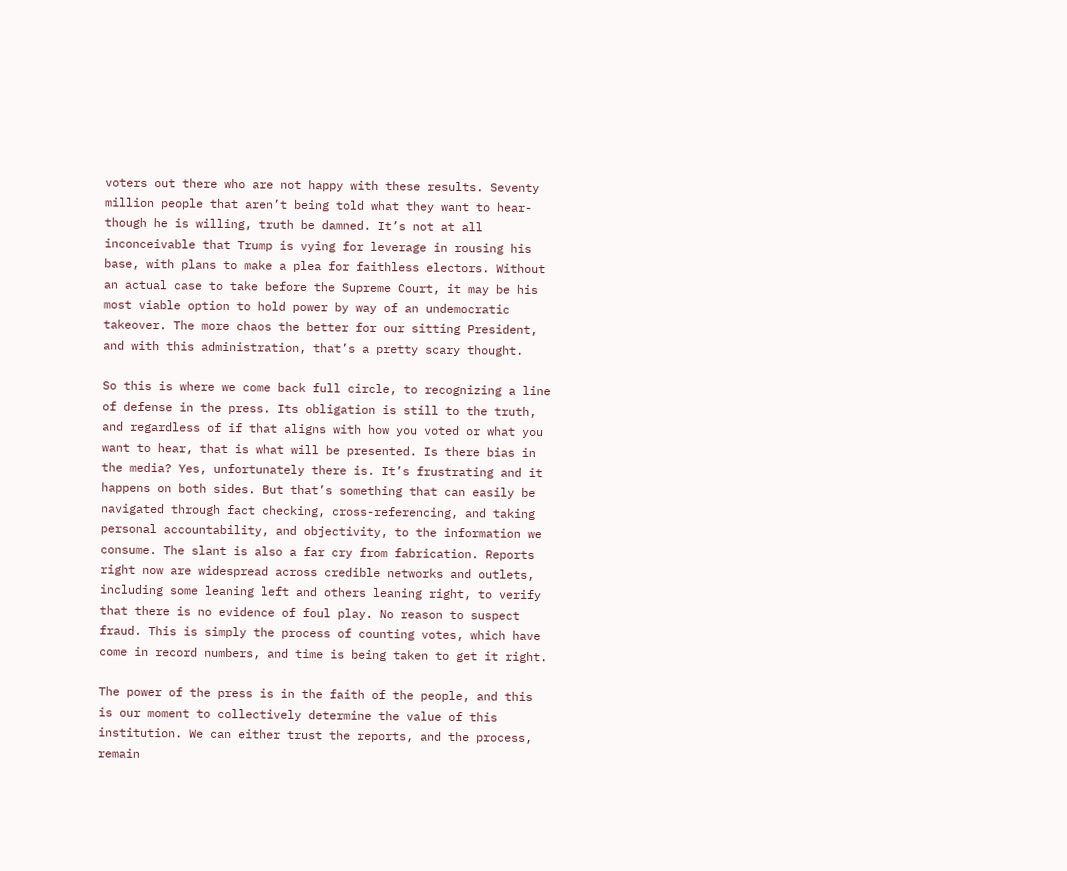voters out there who are not happy with these results. Seventy million people that aren’t being told what they want to hear- though he is willing, truth be damned. It’s not at all inconceivable that Trump is vying for leverage in rousing his base, with plans to make a plea for faithless electors. Without an actual case to take before the Supreme Court, it may be his most viable option to hold power by way of an undemocratic takeover. The more chaos the better for our sitting President, and with this administration, that’s a pretty scary thought.

So this is where we come back full circle, to recognizing a line of defense in the press. Its obligation is still to the truth, and regardless of if that aligns with how you voted or what you want to hear, that is what will be presented. Is there bias in the media? Yes, unfortunately there is. It’s frustrating and it happens on both sides. But that’s something that can easily be navigated through fact checking, cross-referencing, and taking personal accountability, and objectivity, to the information we consume. The slant is also a far cry from fabrication. Reports right now are widespread across credible networks and outlets, including some leaning left and others leaning right, to verify that there is no evidence of foul play. No reason to suspect fraud. This is simply the process of counting votes, which have come in record numbers, and time is being taken to get it right.

The power of the press is in the faith of the people, and this is our moment to collectively determine the value of this institution. We can either trust the reports, and the process, remain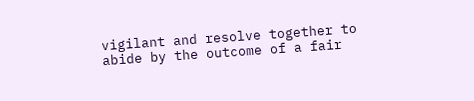vigilant and resolve together to abide by the outcome of a fair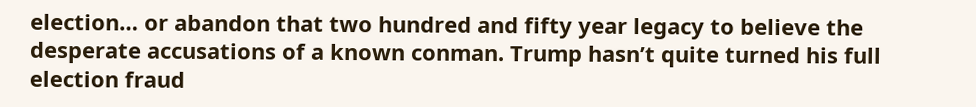election… or abandon that two hundred and fifty year legacy to believe the desperate accusations of a known conman. Trump hasn’t quite turned his full election fraud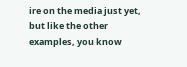ire on the media just yet, but like the other examples, you know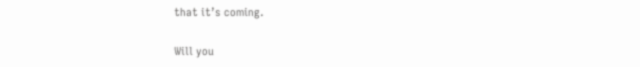that it’s coming.

Will you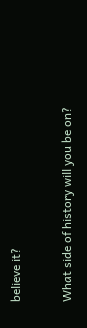believe it?

What side of history will you be on?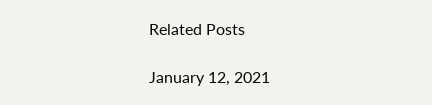Related Posts

January 12, 2021